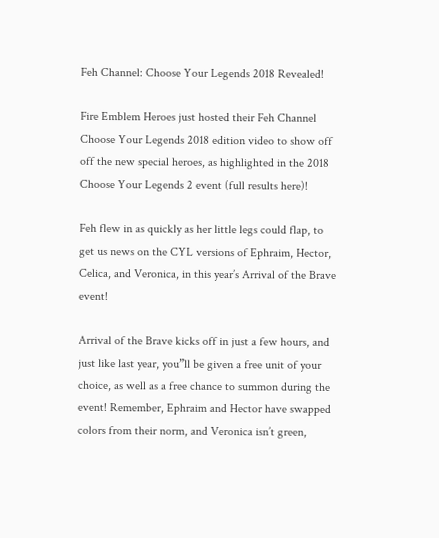Feh Channel: Choose Your Legends 2018 Revealed!

Fire Emblem Heroes just hosted their Feh Channel Choose Your Legends 2018 edition video to show off off the new special heroes, as highlighted in the 2018 Choose Your Legends 2 event (full results here)!

Feh flew in as quickly as her little legs could flap, to get us news on the CYL versions of Ephraim, Hector, Celica, and Veronica, in this year’s Arrival of the Brave event!

Arrival of the Brave kicks off in just a few hours, and just like last year, you”ll be given a free unit of your choice, as well as a free chance to summon during the event! Remember, Ephraim and Hector have swapped colors from their norm, and Veronica isn’t green,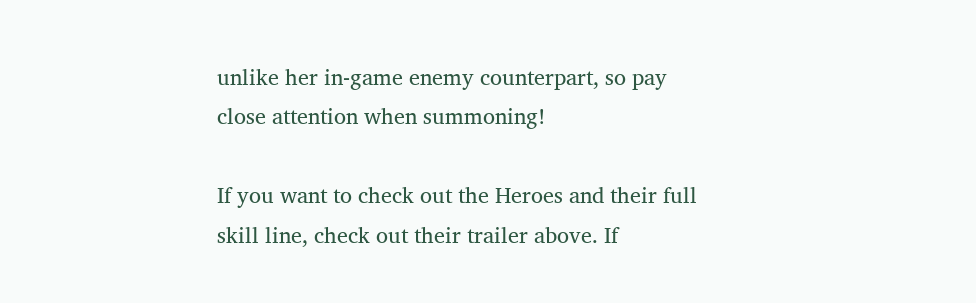unlike her in-game enemy counterpart, so pay close attention when summoning!

If you want to check out the Heroes and their full skill line, check out their trailer above. If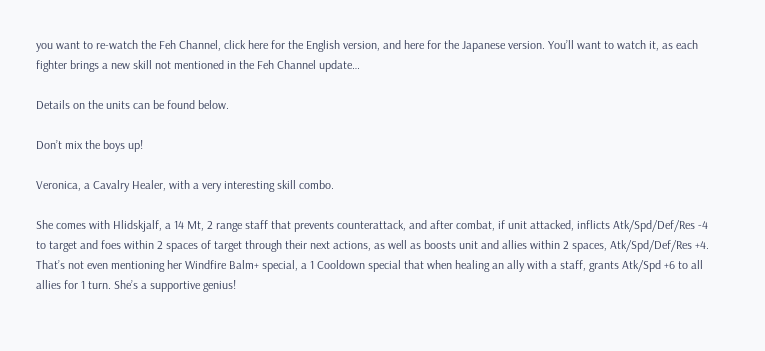you want to re-watch the Feh Channel, click here for the English version, and here for the Japanese version. You’ll want to watch it, as each fighter brings a new skill not mentioned in the Feh Channel update…

Details on the units can be found below.

Don’t mix the boys up!

Veronica, a Cavalry Healer, with a very interesting skill combo.

She comes with Hlidskjalf, a 14 Mt, 2 range staff that prevents counterattack, and after combat, if unit attacked, inflicts Atk/Spd/Def/Res -4 to target and foes within 2 spaces of target through their next actions, as well as boosts unit and allies within 2 spaces, Atk/Spd/Def/Res +4. That’s not even mentioning her Windfire Balm+ special, a 1 Cooldown special that when healing an ally with a staff, grants Atk/Spd +6 to all allies for 1 turn. She’s a supportive genius!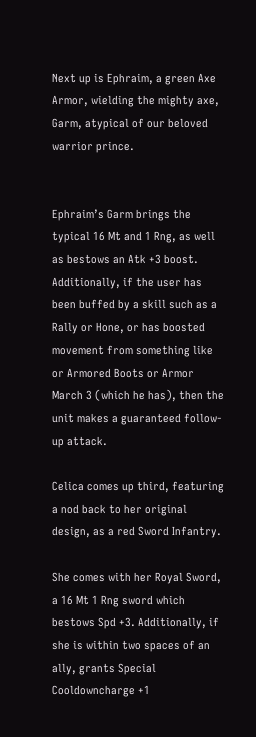Next up is Ephraim, a green Axe Armor, wielding the mighty axe, Garm, atypical of our beloved warrior prince.


Ephraim’s Garm brings the typical 16 Mt and 1 Rng, as well as bestows an Atk +3 boost. Additionally, if the user has been buffed by a skill such as a Rally or Hone, or has boosted movement from something like or Armored Boots or Armor March 3 (which he has), then the unit makes a guaranteed follow-up attack.

Celica comes up third, featuring a nod back to her original design, as a red Sword Infantry.

She comes with her Royal Sword, a 16 Mt 1 Rng sword which bestows Spd +3. Additionally, if she is within two spaces of an ally, grants Special Cooldowncharge +1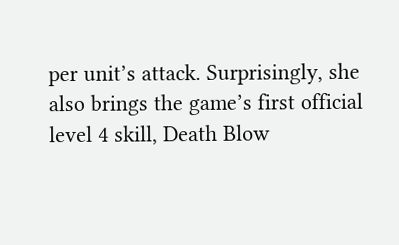per unit’s attack. Surprisingly, she also brings the game’s first official level 4 skill, Death Blow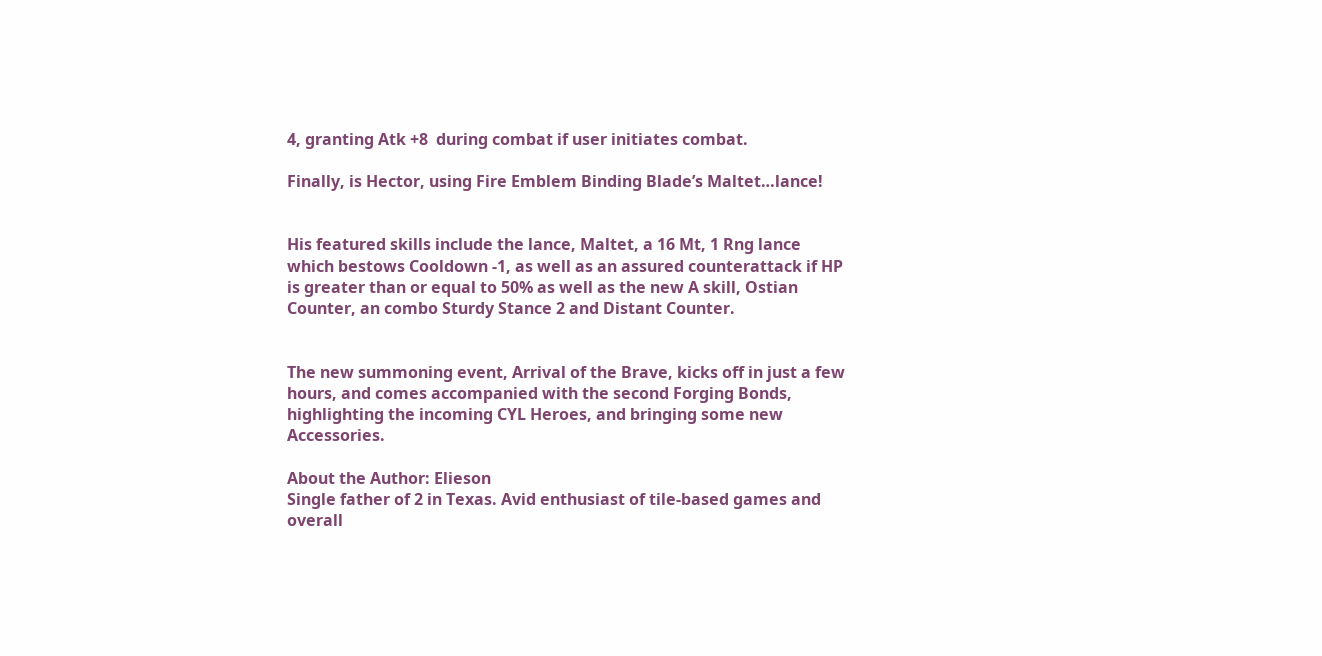4, granting Atk +8  during combat if user initiates combat.

Finally, is Hector, using Fire Emblem Binding Blade’s Maltet…lance!


His featured skills include the lance, Maltet, a 16 Mt, 1 Rng lance which bestows Cooldown -1, as well as an assured counterattack if HP is greater than or equal to 50% as well as the new A skill, Ostian Counter, an combo Sturdy Stance 2 and Distant Counter.


The new summoning event, Arrival of the Brave, kicks off in just a few hours, and comes accompanied with the second Forging Bonds, highlighting the incoming CYL Heroes, and bringing some new Accessories.

About the Author: Elieson
Single father of 2 in Texas. Avid enthusiast of tile-based games and overall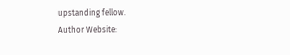upstanding fellow.
Author Website: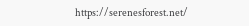https://serenesforest.net/